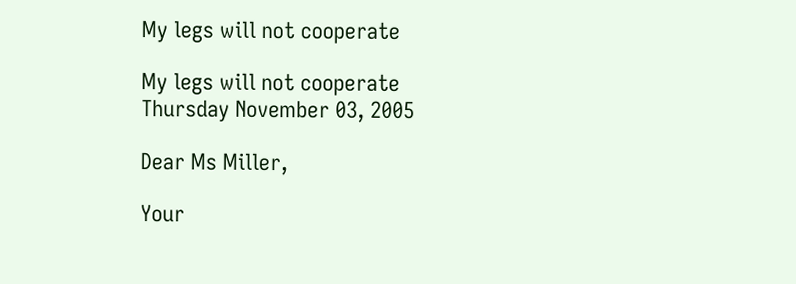My legs will not cooperate

My legs will not cooperate
Thursday November 03, 2005

Dear Ms Miller,

Your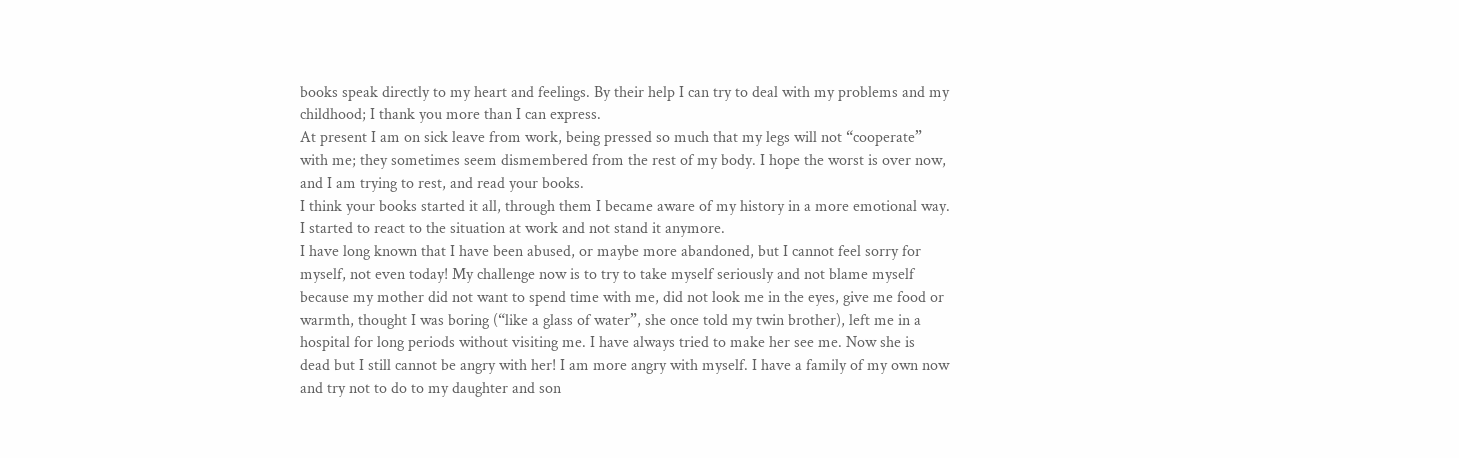books speak directly to my heart and feelings. By their help I can try to deal with my problems and my childhood; I thank you more than I can express.
At present I am on sick leave from work, being pressed so much that my legs will not “cooperate” with me; they sometimes seem dismembered from the rest of my body. I hope the worst is over now, and I am trying to rest, and read your books.
I think your books started it all, through them I became aware of my history in a more emotional way. I started to react to the situation at work and not stand it anymore.
I have long known that I have been abused, or maybe more abandoned, but I cannot feel sorry for myself, not even today! My challenge now is to try to take myself seriously and not blame myself because my mother did not want to spend time with me, did not look me in the eyes, give me food or warmth, thought I was boring (“like a glass of water”, she once told my twin brother), left me in a hospital for long periods without visiting me. I have always tried to make her see me. Now she is
dead but I still cannot be angry with her! I am more angry with myself. I have a family of my own now and try not to do to my daughter and son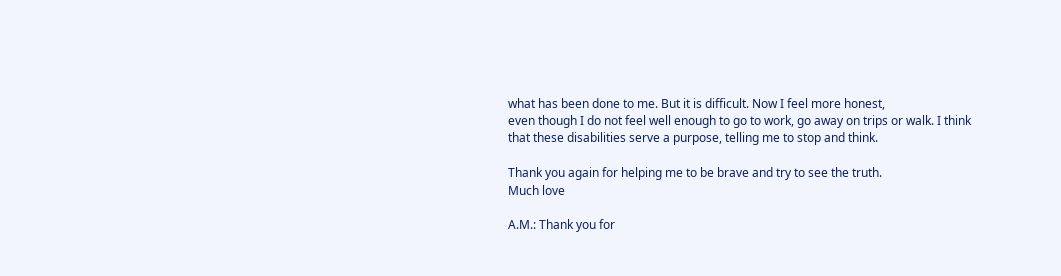what has been done to me. But it is difficult. Now I feel more honest,
even though I do not feel well enough to go to work, go away on trips or walk. I think that these disabilities serve a purpose, telling me to stop and think.

Thank you again for helping me to be brave and try to see the truth.
Much love

A.M.: Thank you for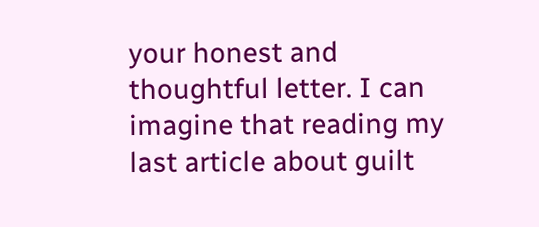your honest and thoughtful letter. I can imagine that reading my last article about guilt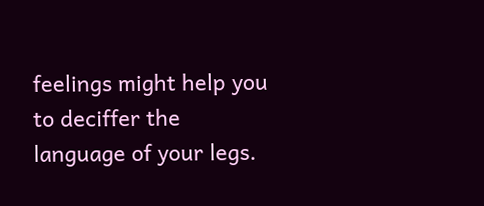feelings might help you to deciffer the language of your legs.